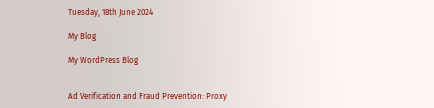Tuesday, 18th June 2024

My Blog

My WordPress Blog


Ad Verification and Fraud Prevention: Proxy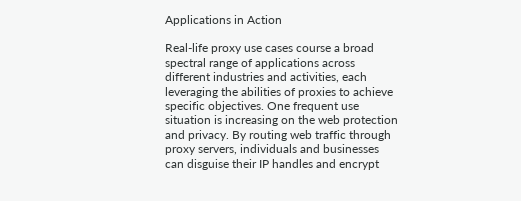Applications in Action

Real-life proxy use cases course a broad spectral range of applications across different industries and activities, each leveraging the abilities of proxies to achieve specific objectives. One frequent use situation is increasing on the web protection and privacy. By routing web traffic through proxy servers, individuals and businesses can disguise their IP handles and encrypt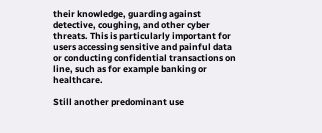their knowledge, guarding against detective, coughing, and other cyber threats. This is particularly important for users accessing sensitive and painful data or conducting confidential transactions on line, such as for example banking or healthcare.

Still another predominant use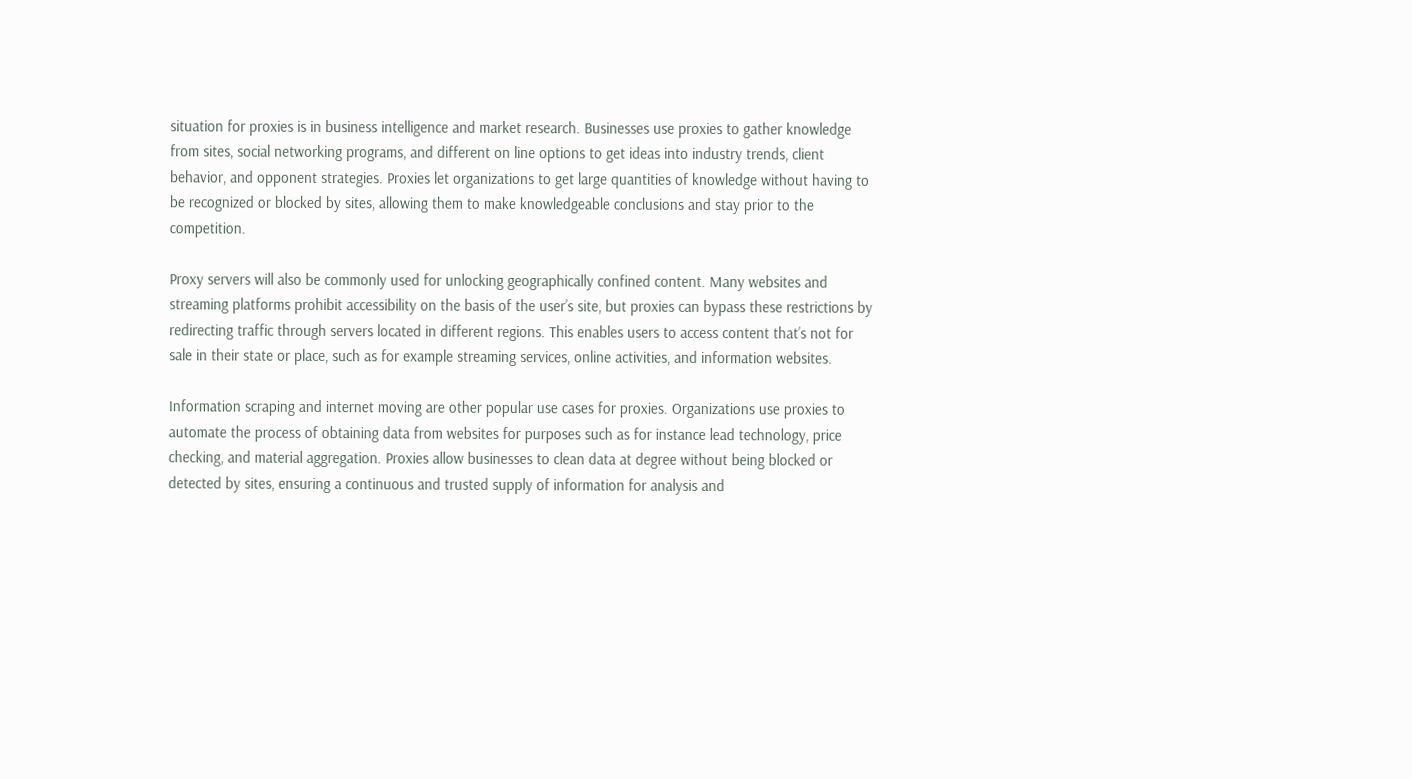situation for proxies is in business intelligence and market research. Businesses use proxies to gather knowledge from sites, social networking programs, and different on line options to get ideas into industry trends, client behavior, and opponent strategies. Proxies let organizations to get large quantities of knowledge without having to be recognized or blocked by sites, allowing them to make knowledgeable conclusions and stay prior to the competition.

Proxy servers will also be commonly used for unlocking geographically confined content. Many websites and streaming platforms prohibit accessibility on the basis of the user’s site, but proxies can bypass these restrictions by redirecting traffic through servers located in different regions. This enables users to access content that’s not for sale in their state or place, such as for example streaming services, online activities, and information websites.

Information scraping and internet moving are other popular use cases for proxies. Organizations use proxies to automate the process of obtaining data from websites for purposes such as for instance lead technology, price checking, and material aggregation. Proxies allow businesses to clean data at degree without being blocked or detected by sites, ensuring a continuous and trusted supply of information for analysis and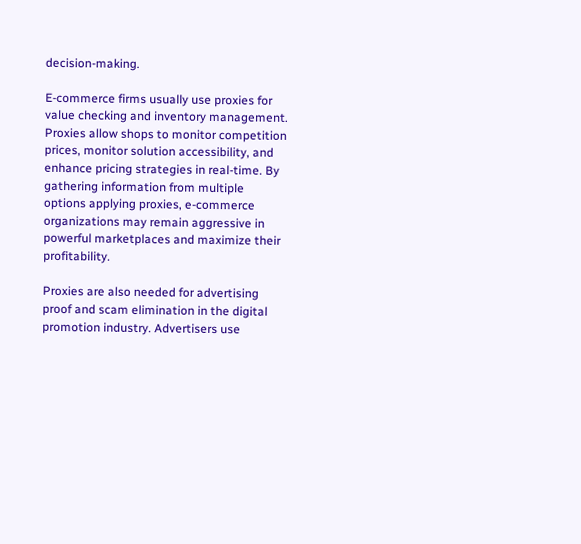decision-making.

E-commerce firms usually use proxies for value checking and inventory management. Proxies allow shops to monitor competition prices, monitor solution accessibility, and enhance pricing strategies in real-time. By gathering information from multiple options applying proxies, e-commerce organizations may remain aggressive in powerful marketplaces and maximize their profitability.

Proxies are also needed for advertising proof and scam elimination in the digital promotion industry. Advertisers use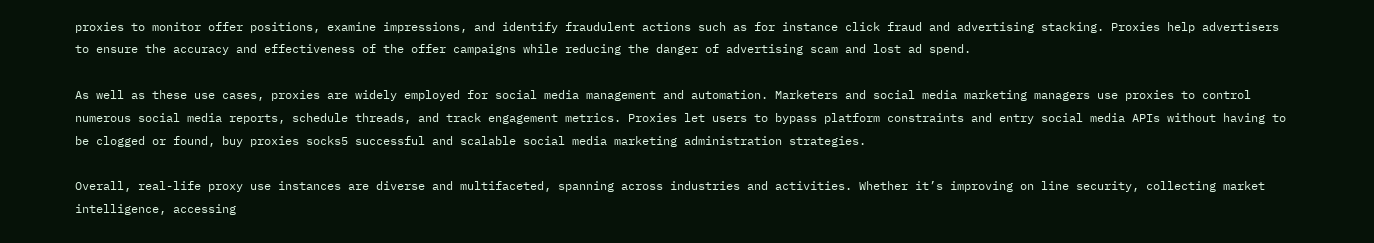proxies to monitor offer positions, examine impressions, and identify fraudulent actions such as for instance click fraud and advertising stacking. Proxies help advertisers to ensure the accuracy and effectiveness of the offer campaigns while reducing the danger of advertising scam and lost ad spend.

As well as these use cases, proxies are widely employed for social media management and automation. Marketers and social media marketing managers use proxies to control numerous social media reports, schedule threads, and track engagement metrics. Proxies let users to bypass platform constraints and entry social media APIs without having to be clogged or found, buy proxies socks5 successful and scalable social media marketing administration strategies.

Overall, real-life proxy use instances are diverse and multifaceted, spanning across industries and activities. Whether it’s improving on line security, collecting market intelligence, accessing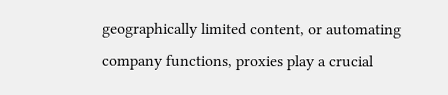geographically limited content, or automating company functions, proxies play a crucial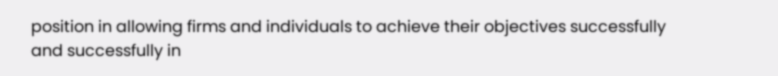position in allowing firms and individuals to achieve their objectives successfully and successfully in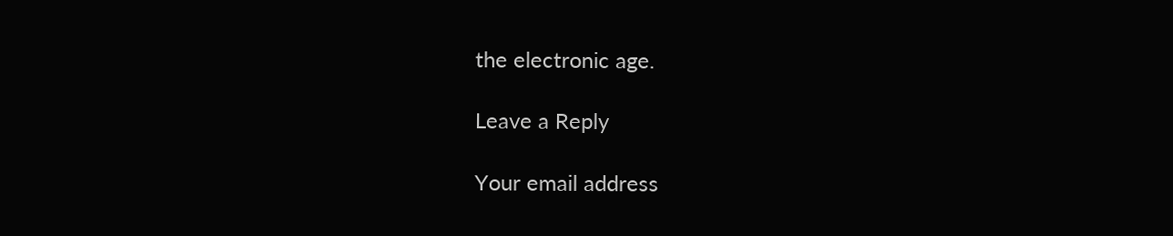the electronic age.

Leave a Reply

Your email address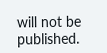will not be published.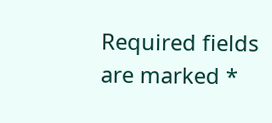Required fields are marked *